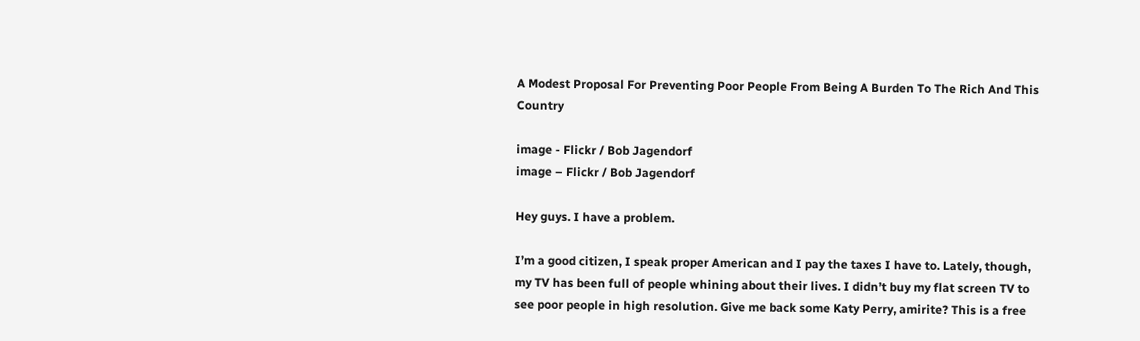A Modest Proposal For Preventing Poor People From Being A Burden To The Rich And This Country

image - Flickr / Bob Jagendorf
image – Flickr / Bob Jagendorf

Hey guys. I have a problem.

I’m a good citizen, I speak proper American and I pay the taxes I have to. Lately, though, my TV has been full of people whining about their lives. I didn’t buy my flat screen TV to see poor people in high resolution. Give me back some Katy Perry, amirite? This is a free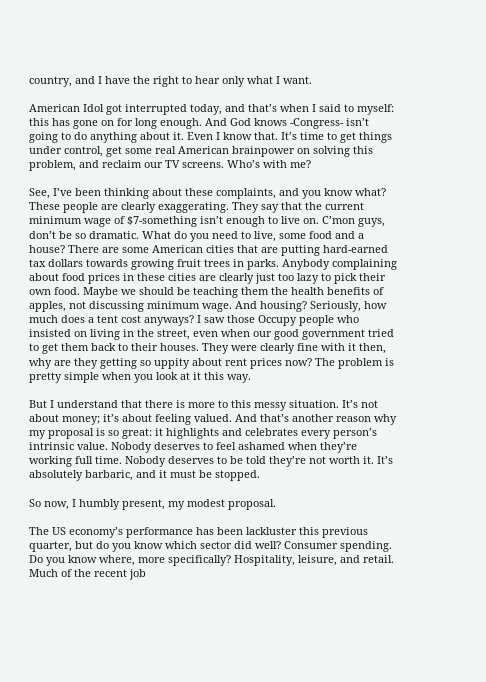country, and I have the right to hear only what I want.

American Idol got interrupted today, and that’s when I said to myself: this has gone on for long enough. And God knows -Congress- isn’t going to do anything about it. Even I know that. It’s time to get things under control, get some real American brainpower on solving this problem, and reclaim our TV screens. Who’s with me?

See, I’ve been thinking about these complaints, and you know what? These people are clearly exaggerating. They say that the current minimum wage of $7-something isn’t enough to live on. C’mon guys, don’t be so dramatic. What do you need to live, some food and a house? There are some American cities that are putting hard-earned tax dollars towards growing fruit trees in parks. Anybody complaining about food prices in these cities are clearly just too lazy to pick their own food. Maybe we should be teaching them the health benefits of apples, not discussing minimum wage. And housing? Seriously, how much does a tent cost anyways? I saw those Occupy people who insisted on living in the street, even when our good government tried to get them back to their houses. They were clearly fine with it then, why are they getting so uppity about rent prices now? The problem is pretty simple when you look at it this way.

But I understand that there is more to this messy situation. It’s not about money; it’s about feeling valued. And that’s another reason why my proposal is so great: it highlights and celebrates every person’s intrinsic value. Nobody deserves to feel ashamed when they’re working full time. Nobody deserves to be told they’re not worth it. It’s absolutely barbaric, and it must be stopped.

So now, I humbly present, my modest proposal.

The US economy’s performance has been lackluster this previous quarter, but do you know which sector did well? Consumer spending. Do you know where, more specifically? Hospitality, leisure, and retail. Much of the recent job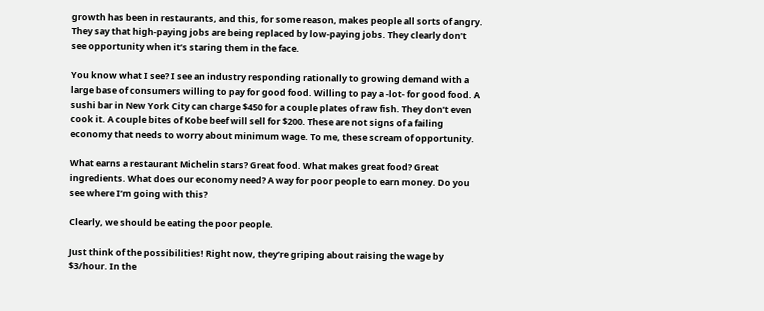growth has been in restaurants, and this, for some reason, makes people all sorts of angry. They say that high-paying jobs are being replaced by low-paying jobs. They clearly don’t see opportunity when it’s staring them in the face.

You know what I see? I see an industry responding rationally to growing demand with a large base of consumers willing to pay for good food. Willing to pay a -lot- for good food. A sushi bar in New York City can charge $450 for a couple plates of raw fish. They don’t even cook it. A couple bites of Kobe beef will sell for $200. These are not signs of a failing economy that needs to worry about minimum wage. To me, these scream of opportunity.

What earns a restaurant Michelin stars? Great food. What makes great food? Great ingredients. What does our economy need? A way for poor people to earn money. Do you see where I’m going with this?

Clearly, we should be eating the poor people.

Just think of the possibilities! Right now, they’re griping about raising the wage by $3/hour. In the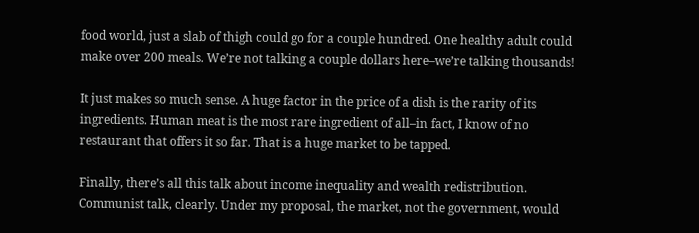food world, just a slab of thigh could go for a couple hundred. One healthy adult could make over 200 meals. We’re not talking a couple dollars here–we’re talking thousands!

It just makes so much sense. A huge factor in the price of a dish is the rarity of its ingredients. Human meat is the most rare ingredient of all–in fact, I know of no restaurant that offers it so far. That is a huge market to be tapped.

Finally, there’s all this talk about income inequality and wealth redistribution. Communist talk, clearly. Under my proposal, the market, not the government, would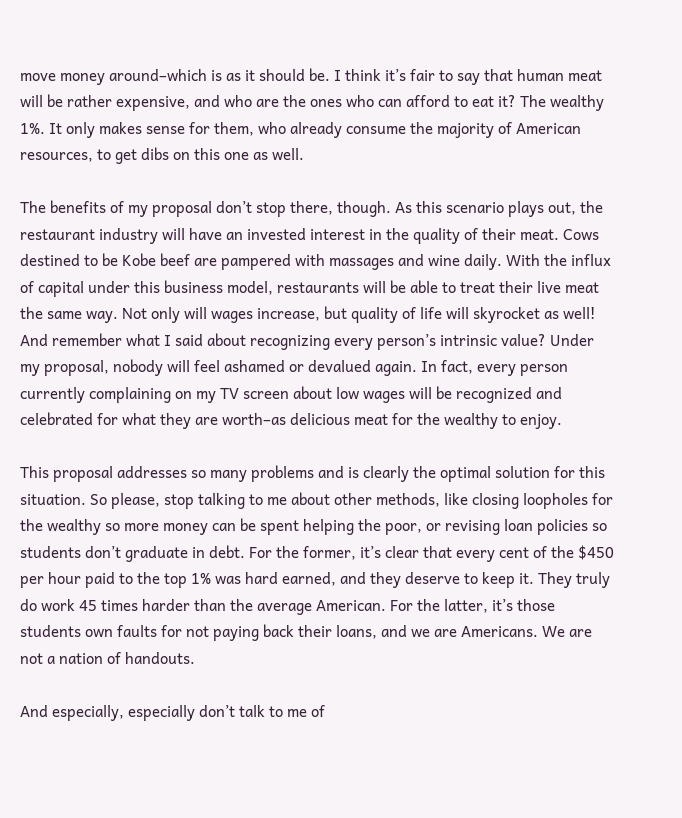move money around–which is as it should be. I think it’s fair to say that human meat will be rather expensive, and who are the ones who can afford to eat it? The wealthy 1%. It only makes sense for them, who already consume the majority of American resources, to get dibs on this one as well.

The benefits of my proposal don’t stop there, though. As this scenario plays out, the restaurant industry will have an invested interest in the quality of their meat. Cows destined to be Kobe beef are pampered with massages and wine daily. With the influx of capital under this business model, restaurants will be able to treat their live meat the same way. Not only will wages increase, but quality of life will skyrocket as well! And remember what I said about recognizing every person’s intrinsic value? Under my proposal, nobody will feel ashamed or devalued again. In fact, every person currently complaining on my TV screen about low wages will be recognized and celebrated for what they are worth–as delicious meat for the wealthy to enjoy.

This proposal addresses so many problems and is clearly the optimal solution for this situation. So please, stop talking to me about other methods, like closing loopholes for the wealthy so more money can be spent helping the poor, or revising loan policies so students don’t graduate in debt. For the former, it’s clear that every cent of the $450 per hour paid to the top 1% was hard earned, and they deserve to keep it. They truly do work 45 times harder than the average American. For the latter, it’s those students own faults for not paying back their loans, and we are Americans. We are not a nation of handouts.

And especially, especially don’t talk to me of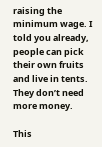raising the minimum wage. I told you already, people can pick their own fruits and live in tents. They don’t need more money.

This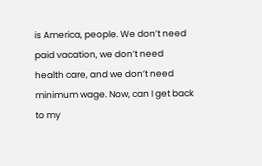is America, people. We don’t need paid vacation, we don’t need health care, and we don’t need minimum wage. Now, can I get back to my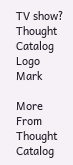TV show? Thought Catalog Logo Mark

More From Thought Catalog